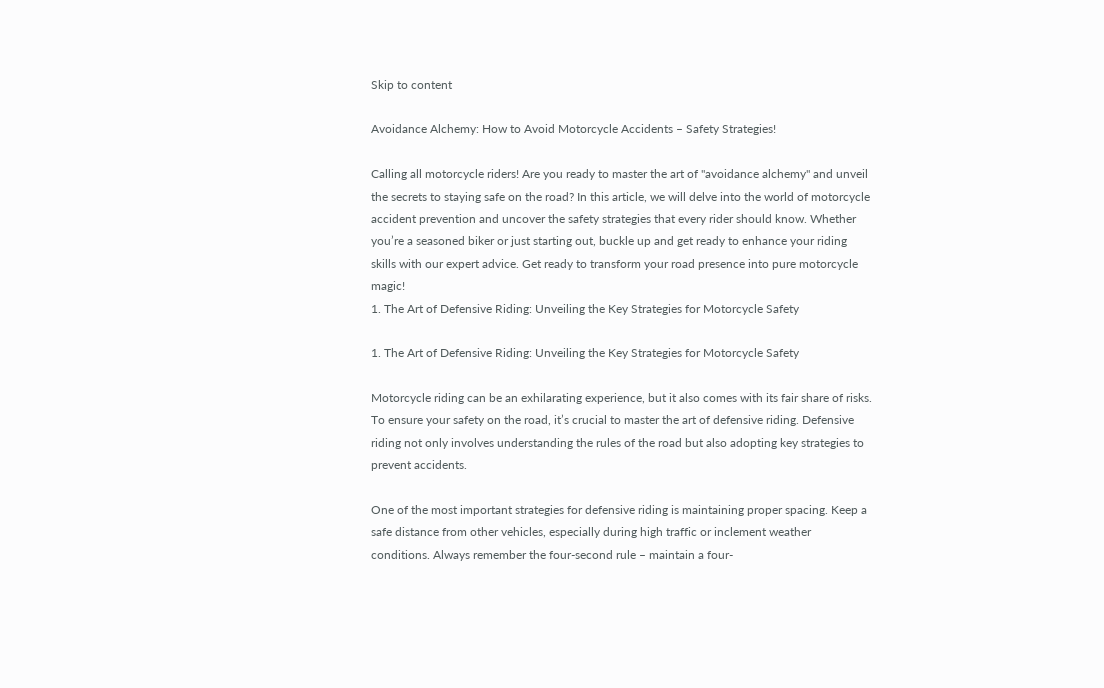Skip to content

Avoidance Alchemy: How to Avoid Motorcycle Accidents – Safety Strategies!

Calling all motorcycle riders! Are you ready to master the art of "avoidance alchemy" and unveil the secrets to staying safe on the road? In this article, we will delve into the world of motorcycle accident prevention and uncover the safety strategies that every rider should know. Whether you’re a seasoned biker or just starting out, buckle up and get ready to enhance your riding skills with our expert advice. Get ready to transform your road presence into pure motorcycle magic!
1. The Art of Defensive Riding: Unveiling the Key Strategies for Motorcycle Safety

1. The Art of Defensive Riding: Unveiling the Key Strategies for Motorcycle Safety

Motorcycle riding can be an exhilarating experience, but it also comes with its fair share of risks. To ensure your safety on the road, it’s crucial to master the art of defensive riding. Defensive riding not only involves understanding the rules of the road but also adopting key strategies to prevent accidents.

One of the most important strategies for defensive riding is maintaining proper spacing. Keep a safe distance from other vehicles, especially during high traffic or inclement weather conditions. Always remember the four-second rule – maintain a four-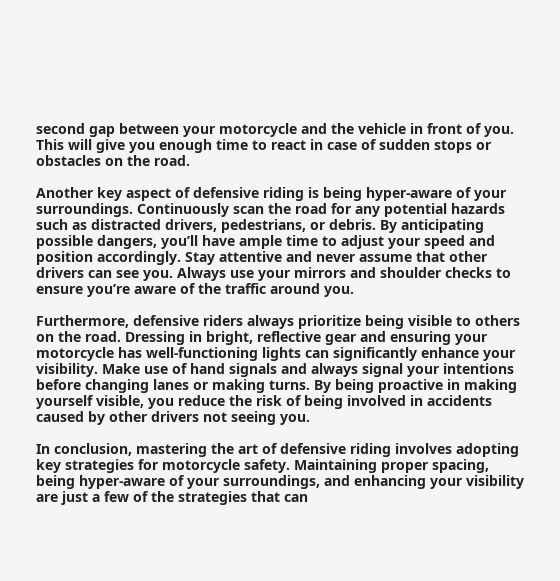second gap between your motorcycle and the vehicle in front of you. This will give you enough time to react in case of sudden stops or obstacles on the road.

Another key aspect of defensive riding is being hyper-aware of your surroundings. Continuously scan the road for any potential hazards such as distracted drivers, pedestrians, or debris. By anticipating possible dangers, you’ll have ample time to adjust your speed and position accordingly. Stay attentive and never assume that other drivers can see you. Always use your mirrors and shoulder checks to ensure you’re aware of the traffic around you.

Furthermore, defensive riders always prioritize being visible to others on the road. Dressing in bright, reflective gear and ensuring your motorcycle has well-functioning lights can significantly enhance your visibility. Make use of hand signals and always signal your intentions before changing lanes or making turns. By being proactive in making yourself visible, you reduce the risk of being involved in accidents caused by other drivers not seeing you.

In conclusion, mastering the art of defensive riding involves adopting key strategies for motorcycle safety. Maintaining proper spacing, being hyper-aware of your surroundings, and enhancing your visibility are just a few of the strategies that can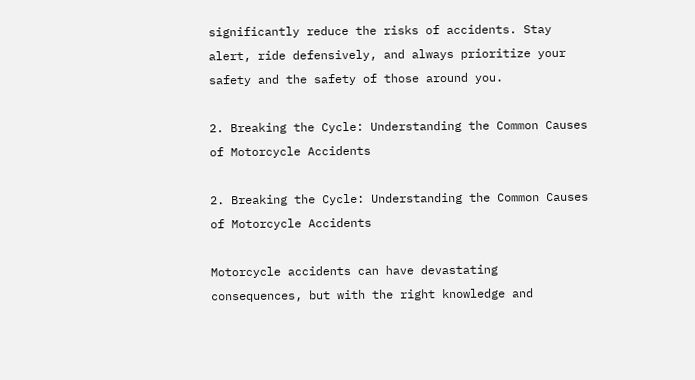significantly reduce the risks of accidents. Stay alert, ride defensively, and always prioritize your safety and the safety of those around you.

2. Breaking the Cycle: Understanding the Common Causes of Motorcycle Accidents

2. Breaking the Cycle: Understanding the Common Causes of Motorcycle Accidents

Motorcycle accidents can have devastating consequences, but with the right knowledge and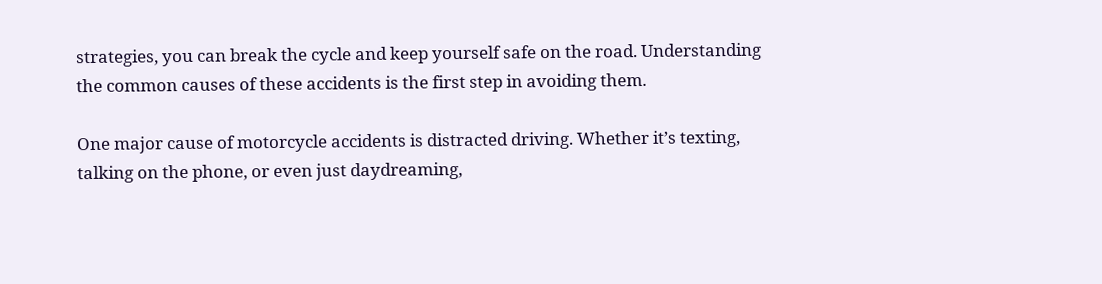strategies, you can break the cycle and keep yourself safe on the road. Understanding the common causes of these accidents is the first step in avoiding them.

One major cause of motorcycle accidents is distracted driving. Whether it’s texting, talking on the phone, or even just daydreaming,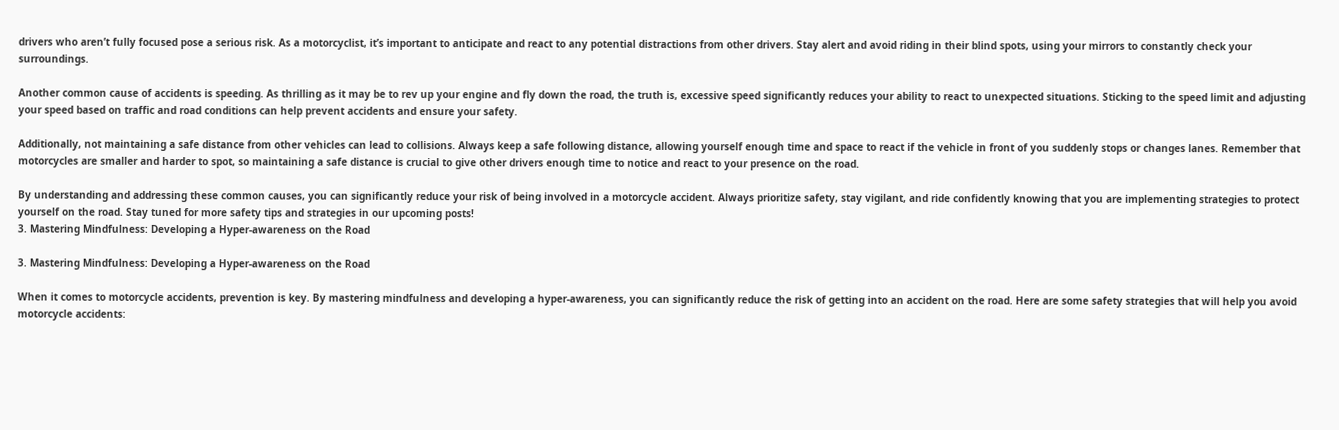drivers who aren’t fully focused pose a serious risk. As a motorcyclist, it’s important to anticipate and react to any potential distractions from other drivers. Stay alert and avoid riding in their blind spots, using your mirrors to constantly check your surroundings.

Another common cause of accidents is speeding. As thrilling as it may be to rev up your engine and fly down the road, the truth is, excessive speed significantly reduces your ability to react to unexpected situations. Sticking to the speed limit and adjusting your speed based on traffic and road conditions can help prevent accidents and ensure your safety.

Additionally, not maintaining a safe distance from other vehicles can lead to collisions. Always keep a safe following distance, allowing yourself enough time and space to react if the vehicle in front of you suddenly stops or changes lanes. Remember that motorcycles are smaller and harder to spot, so maintaining a safe distance is crucial to give other drivers enough time to notice and react to your presence on the road.

By understanding and addressing these common causes, you can significantly reduce your risk of being involved in a motorcycle accident. Always prioritize safety, stay vigilant, and ride confidently knowing that you are implementing strategies to protect yourself on the road. Stay tuned for more safety tips and strategies in our upcoming posts!
3. Mastering Mindfulness: Developing a Hyper-awareness on the Road

3. Mastering Mindfulness: Developing a Hyper-awareness on the Road

When it comes to motorcycle accidents, prevention is key. By mastering mindfulness and developing a hyper-awareness, you can significantly reduce the risk of getting into an accident on the road. Here are some safety strategies that will help you avoid motorcycle accidents: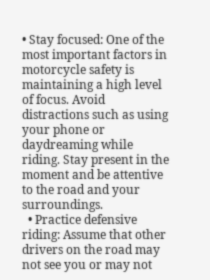• Stay focused: One of the most important factors in motorcycle safety is maintaining a high level of focus. Avoid distractions such as using your phone or daydreaming while riding. Stay present in the moment and be attentive to the road and your surroundings.
  • Practice defensive riding: Assume that other drivers on the road may not see you or may not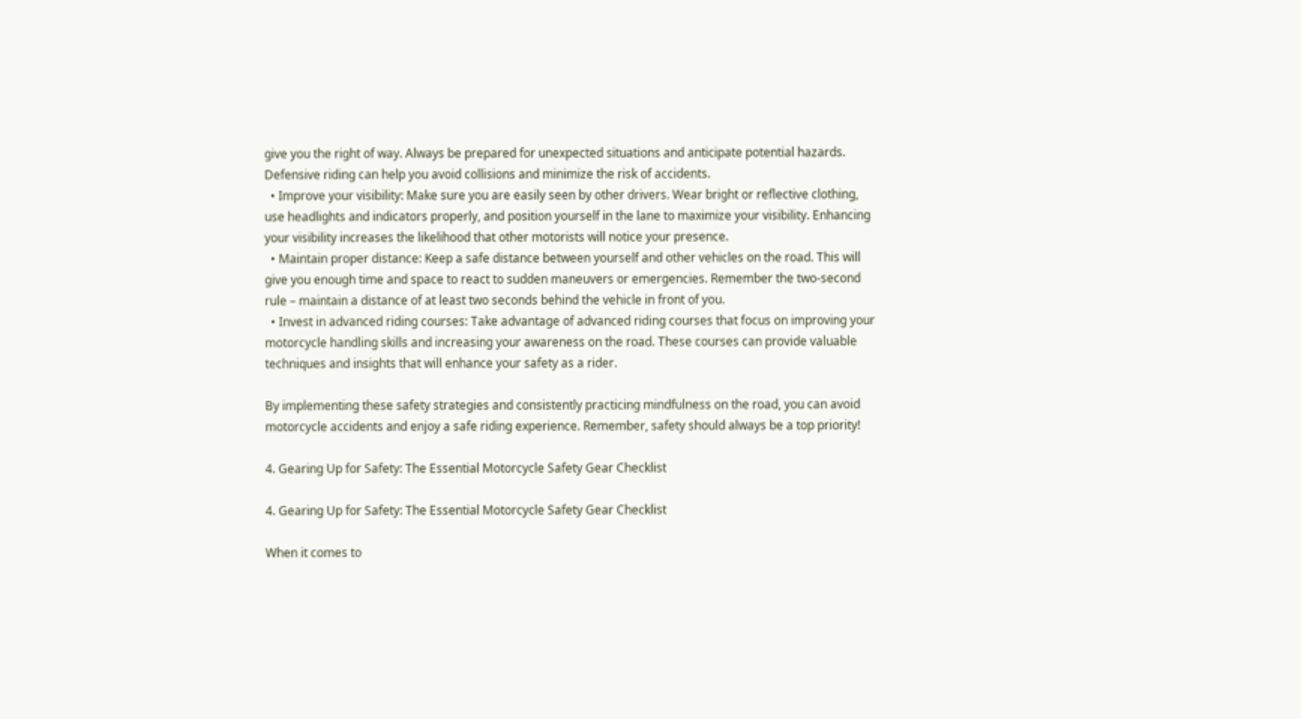give you the right of way. Always be prepared for unexpected situations and anticipate potential hazards. Defensive riding can help you avoid collisions and minimize the risk of accidents.
  • Improve your visibility: Make sure you are easily seen by other drivers. Wear bright or reflective clothing, use headlights and indicators properly, and position yourself in the lane to maximize your visibility. Enhancing your visibility increases the likelihood that other motorists will notice your presence.
  • Maintain proper distance: Keep a safe distance between yourself and other vehicles on the road. This will give you enough time and space to react to sudden maneuvers or emergencies. Remember the two-second rule – maintain a distance of at least two seconds behind the vehicle in front of you.
  • Invest in advanced riding courses: Take advantage of advanced riding courses that focus on improving your motorcycle handling skills and increasing your awareness on the road. These courses can provide valuable techniques and insights that will enhance your safety as a rider.

By implementing these safety strategies and consistently practicing mindfulness on the road, you can avoid motorcycle accidents and enjoy a safe riding experience. Remember, safety should always be a top priority!

4. Gearing Up for Safety: The Essential Motorcycle Safety Gear Checklist

4. Gearing Up for Safety: The Essential Motorcycle Safety Gear Checklist

When it comes to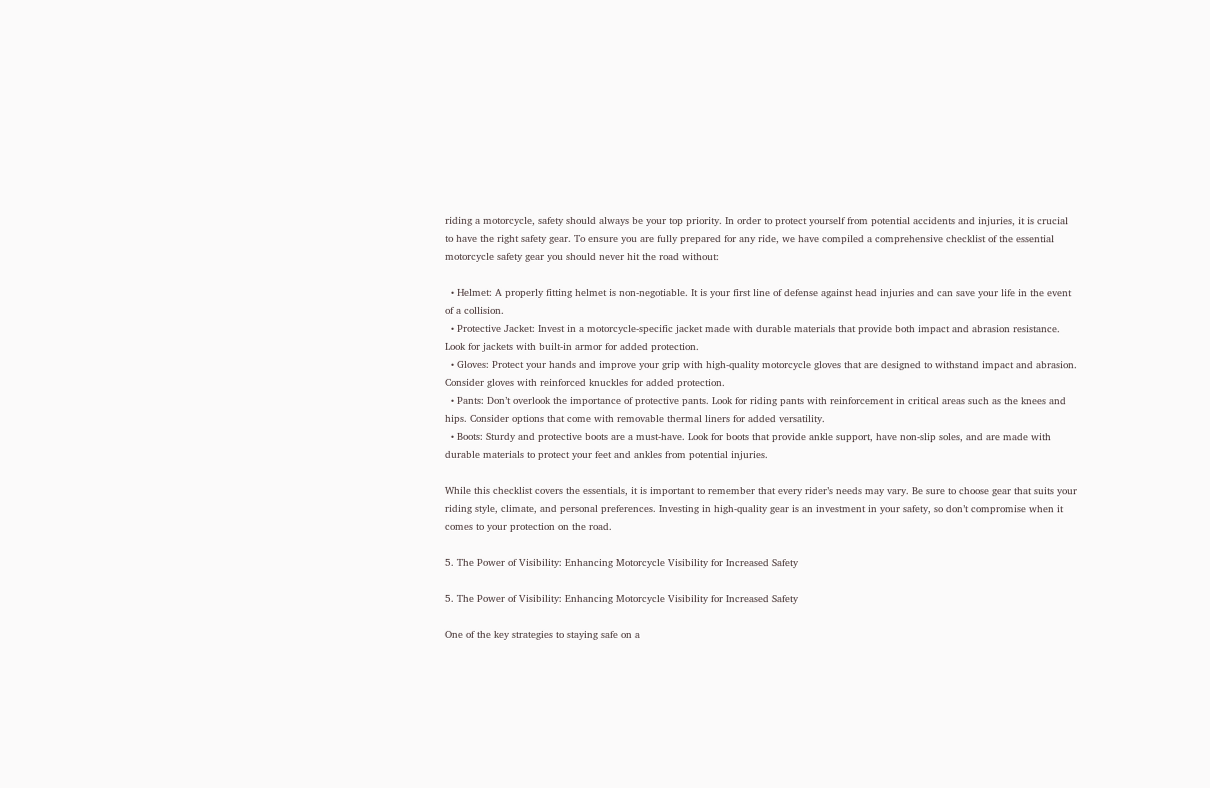riding a motorcycle, safety should always be your top priority. In order to protect yourself from potential accidents and injuries, it is crucial to have the right safety gear. To ensure you are fully prepared for any ride, we have compiled a comprehensive checklist of the essential motorcycle safety gear you should never hit the road without:

  • Helmet: A properly fitting helmet is non-negotiable. It is your first line of defense against head injuries and can save your life in the event of a collision.
  • Protective Jacket: Invest in a motorcycle-specific jacket made with durable materials that provide both impact and abrasion resistance. Look for jackets with built-in armor for added protection.
  • Gloves: Protect your hands and improve your grip with high-quality motorcycle gloves that are designed to withstand impact and abrasion. Consider gloves with reinforced knuckles for added protection.
  • Pants: Don’t overlook the importance of protective pants. Look for riding pants with reinforcement in critical areas such as the knees and hips. Consider options that come with removable thermal liners for added versatility.
  • Boots: Sturdy and protective boots are a must-have. Look for boots that provide ankle support, have non-slip soles, and are made with durable materials to protect your feet and ankles from potential injuries.

While this checklist covers the essentials, it is important to remember that every rider’s needs may vary. Be sure to choose gear that suits your riding style, climate, and personal preferences. Investing in high-quality gear is an investment in your safety, so don’t compromise when it comes to your protection on the road.

5. The Power of Visibility: Enhancing Motorcycle Visibility for Increased Safety

5. The Power of Visibility: Enhancing Motorcycle Visibility for Increased Safety

One of the key strategies to staying safe on a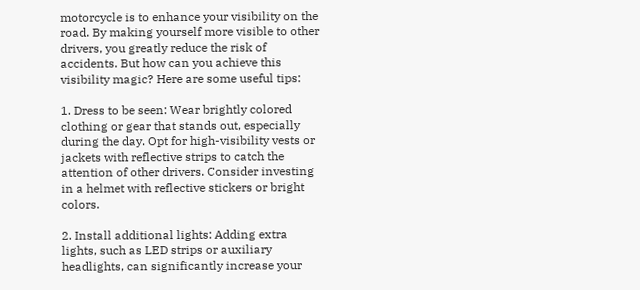motorcycle is to enhance your visibility on the road. By making yourself more visible to other drivers, you greatly reduce the risk of accidents. But how can you achieve this visibility magic? Here are some useful tips:

1. Dress to be seen: Wear brightly colored clothing or gear that stands out, especially during the day. Opt for high-visibility vests or jackets with reflective strips to catch the attention of other drivers. Consider investing in a helmet with reflective stickers or bright colors.

2. Install additional lights: Adding extra lights, such as LED strips or auxiliary headlights, can significantly increase your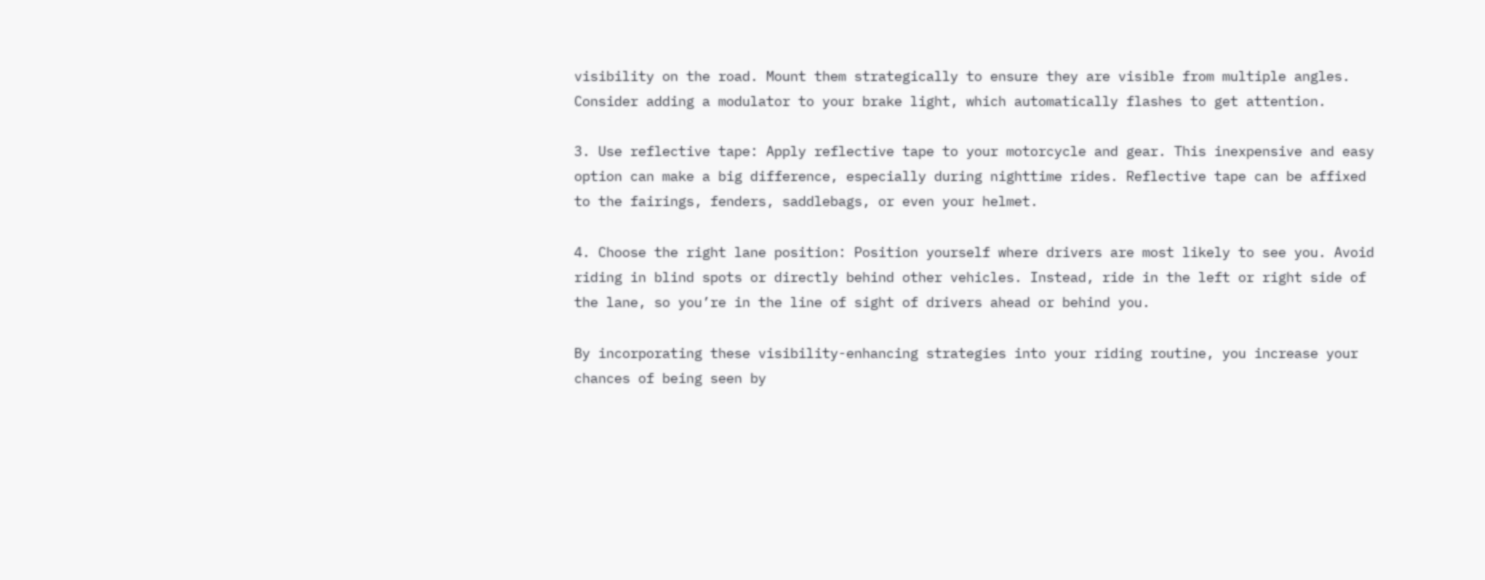visibility on the road. Mount them strategically to ensure they are visible from multiple angles. Consider adding a modulator to your brake light, which automatically flashes to get attention.

3. Use reflective tape: Apply reflective tape to your motorcycle and gear. This inexpensive and easy option can make a big difference, especially during nighttime rides. Reflective tape can be affixed to the fairings, fenders, saddlebags, or even your helmet.

4. Choose the right lane position: Position yourself where drivers are most likely to see you. Avoid riding in blind spots or directly behind other vehicles. Instead, ride in the left or right side of the lane, so you’re in the line of sight of drivers ahead or behind you.

By incorporating these visibility-enhancing strategies into your riding routine, you increase your chances of being seen by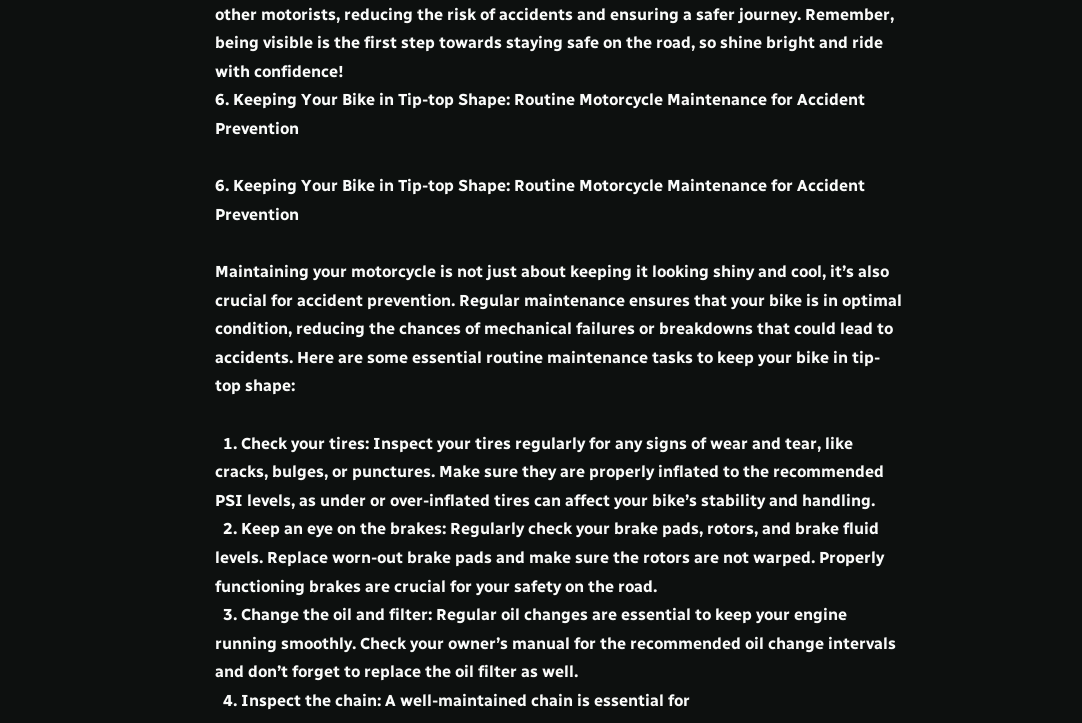other motorists, reducing the risk of accidents and ensuring a safer journey. Remember, being visible is the first step towards staying safe on the road, so shine bright and ride with confidence!
6. Keeping Your Bike in Tip-top Shape: Routine Motorcycle Maintenance for Accident Prevention

6. Keeping Your Bike in Tip-top Shape: Routine Motorcycle Maintenance for Accident Prevention

Maintaining your motorcycle is not just about keeping it looking shiny and cool, it’s also crucial for accident prevention. Regular maintenance ensures that your bike is in optimal condition, reducing the chances of mechanical failures or breakdowns that could lead to accidents. Here are some essential routine maintenance tasks to keep your bike in tip-top shape:

  1. Check your tires: Inspect your tires regularly for any signs of wear and tear, like cracks, bulges, or punctures. Make sure they are properly inflated to the recommended PSI levels, as under or over-inflated tires can affect your bike’s stability and handling.
  2. Keep an eye on the brakes: Regularly check your brake pads, rotors, and brake fluid levels. Replace worn-out brake pads and make sure the rotors are not warped. Properly functioning brakes are crucial for your safety on the road.
  3. Change the oil and filter: Regular oil changes are essential to keep your engine running smoothly. Check your owner’s manual for the recommended oil change intervals and don’t forget to replace the oil filter as well.
  4. Inspect the chain: A well-maintained chain is essential for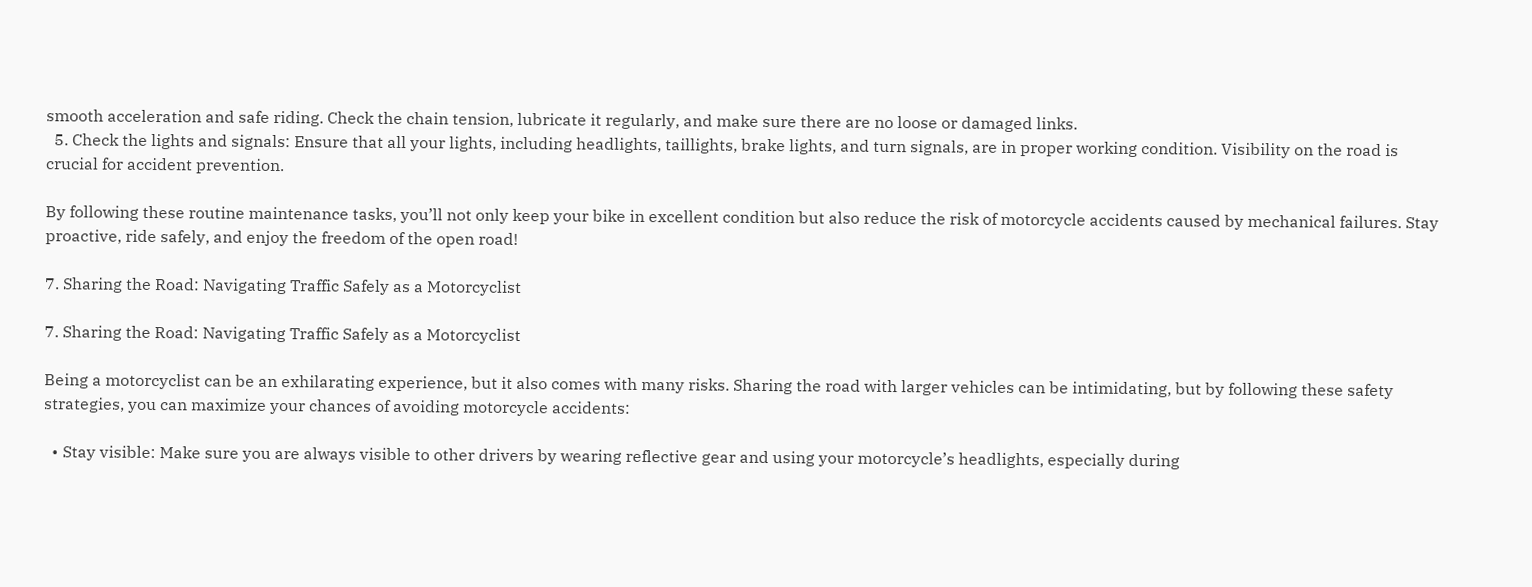smooth acceleration and safe riding. Check the chain tension, lubricate it regularly, and make sure there are no loose or damaged links.
  5. Check the lights and signals: Ensure that all your lights, including headlights, taillights, brake lights, and turn signals, are in proper working condition. Visibility on the road is crucial for accident prevention.

By following these routine maintenance tasks, you’ll not only keep your bike in excellent condition but also reduce the risk of motorcycle accidents caused by mechanical failures. Stay proactive, ride safely, and enjoy the freedom of the open road!

7. Sharing the Road: Navigating Traffic Safely as a Motorcyclist

7. Sharing the Road: Navigating Traffic Safely as a Motorcyclist

Being a motorcyclist can be an exhilarating experience, but it also comes with many risks. Sharing the road with larger vehicles can be intimidating, but by following these safety strategies, you can maximize your chances of avoiding motorcycle accidents:

  • Stay visible: Make sure you are always visible to other drivers by wearing reflective gear and using your motorcycle’s headlights, especially during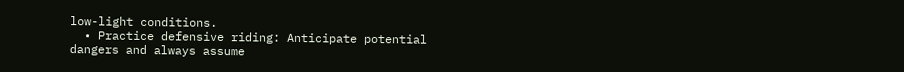low-light conditions.
  • Practice defensive riding: Anticipate potential dangers and always assume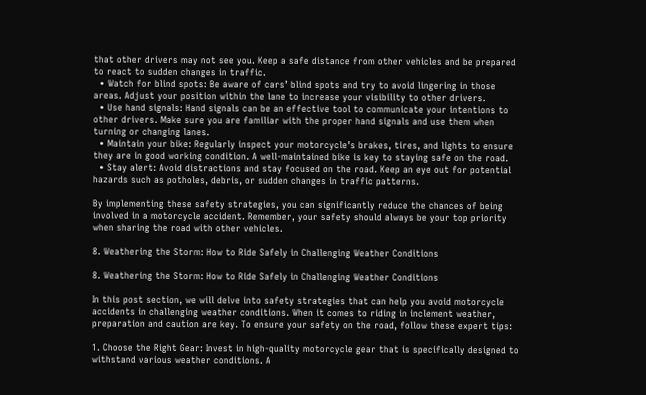that other drivers may not see you. Keep a safe distance from other vehicles and be prepared to react to sudden changes in traffic.
  • Watch for blind spots: Be aware of cars’ blind spots and try to avoid lingering in those areas. Adjust your position within the lane to increase your visibility to other drivers.
  • Use hand signals: Hand signals can be an effective tool to communicate your intentions to other drivers. Make sure you are familiar with the proper hand signals and use them when turning or changing lanes.
  • Maintain your bike: Regularly inspect your motorcycle’s brakes, tires, and lights to ensure they are in good working condition. A well-maintained bike is key to staying safe on the road.
  • Stay alert: Avoid distractions and stay focused on the road. Keep an eye out for potential hazards such as potholes, debris, or sudden changes in traffic patterns.

By implementing these safety strategies, you can significantly reduce the chances of being involved in a motorcycle accident. Remember, your safety should always be your top priority when sharing the road with other vehicles.

8. Weathering the Storm: How to Ride Safely in Challenging Weather Conditions

8. Weathering the Storm: How to Ride Safely in Challenging Weather Conditions

In this post section, we will delve into safety strategies that can help you avoid motorcycle accidents in challenging weather conditions. When it comes to riding in inclement weather, preparation and caution are key. To ensure your safety on the road, follow these expert tips:

1. Choose the Right Gear: Invest in high-quality motorcycle gear that is specifically designed to withstand various weather conditions. A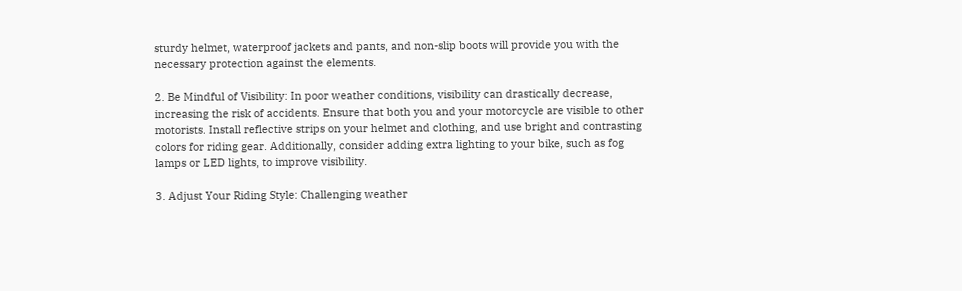sturdy helmet, waterproof jackets and pants, and non-slip boots will provide you with the necessary protection against the elements.

2. Be Mindful of Visibility: In poor weather conditions, visibility can drastically decrease, increasing the risk of accidents. Ensure that both you and your motorcycle are visible to other motorists. Install reflective strips on your helmet and clothing, and use bright and contrasting colors for riding gear. Additionally, consider adding extra lighting to your bike, such as fog lamps or LED lights, to improve visibility.

3. Adjust Your Riding Style: Challenging weather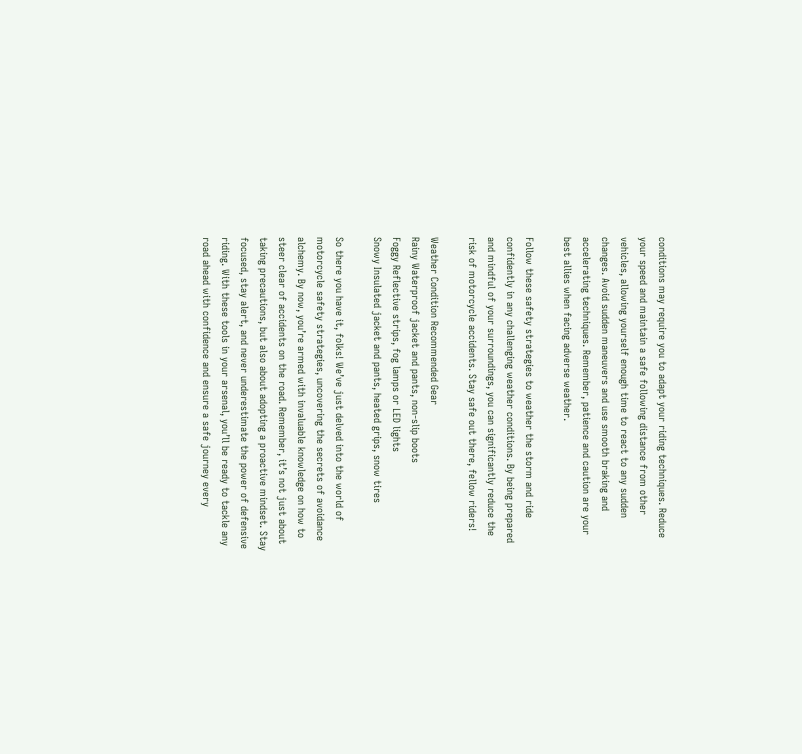conditions may require you to adapt your riding techniques. Reduce your speed and maintain a safe following distance from other vehicles, allowing yourself enough time to react to any sudden changes. Avoid sudden maneuvers and use smooth braking and accelerating techniques. Remember, patience and caution are your best allies when facing adverse weather.

Follow these safety strategies to weather the storm and ride confidently in any challenging weather conditions. By being prepared and mindful of your surroundings, you can significantly reduce the risk of motorcycle accidents. Stay safe out there, fellow riders!

Weather Condition Recommended Gear
Rainy Waterproof jacket and pants, non-slip boots
Foggy Reflective strips, fog lamps or LED lights
Snowy Insulated jacket and pants, heated grips, snow tires

So there you have it, folks! We’ve just delved into the world of motorcycle safety strategies, uncovering the secrets of avoidance alchemy. By now, you’re armed with invaluable knowledge on how to steer clear of accidents on the road. Remember, it’s not just about taking precautions, but also about adopting a proactive mindset. Stay focused, stay alert, and never underestimate the power of defensive riding. With these tools in your arsenal, you’ll be ready to tackle any road ahead with confidence and ensure a safe journey every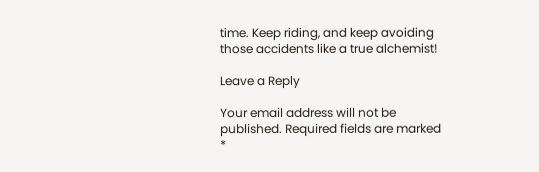time. Keep riding, and keep avoiding those accidents like a true alchemist!

Leave a Reply

Your email address will not be published. Required fields are marked *